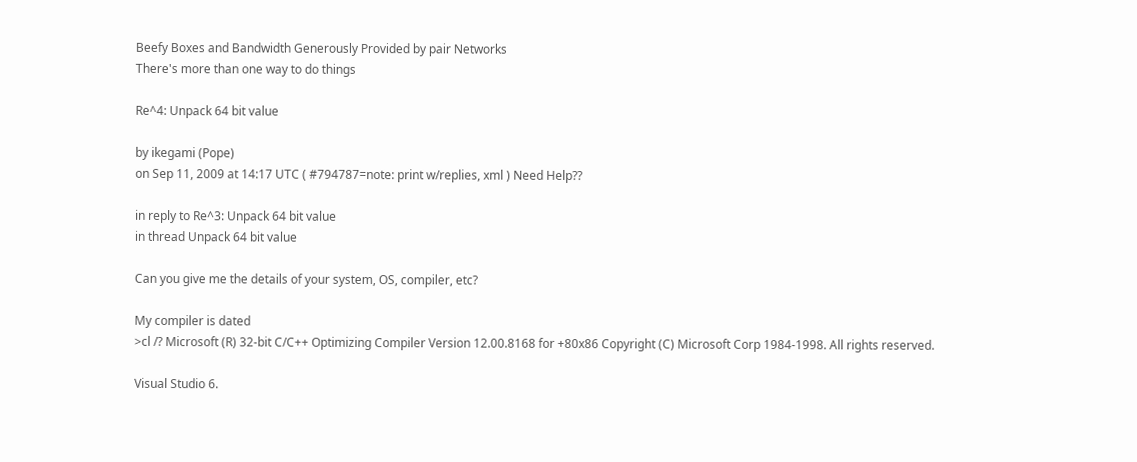Beefy Boxes and Bandwidth Generously Provided by pair Networks
There's more than one way to do things

Re^4: Unpack 64 bit value

by ikegami (Pope)
on Sep 11, 2009 at 14:17 UTC ( #794787=note: print w/replies, xml ) Need Help??

in reply to Re^3: Unpack 64 bit value
in thread Unpack 64 bit value

Can you give me the details of your system, OS, compiler, etc?

My compiler is dated
>cl /? Microsoft (R) 32-bit C/C++ Optimizing Compiler Version 12.00.8168 for +80x86 Copyright (C) Microsoft Corp 1984-1998. All rights reserved.

Visual Studio 6.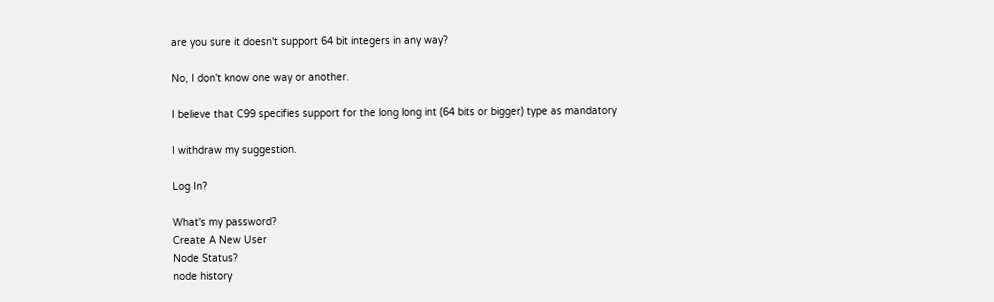are you sure it doesn't support 64 bit integers in any way?

No, I don't know one way or another.

I believe that C99 specifies support for the long long int (64 bits or bigger) type as mandatory

I withdraw my suggestion.

Log In?

What's my password?
Create A New User
Node Status?
node history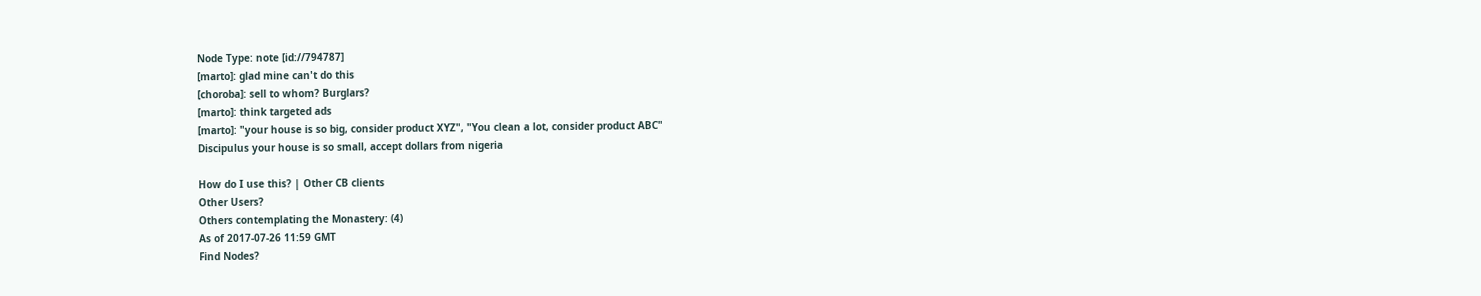Node Type: note [id://794787]
[marto]: glad mine can't do this
[choroba]: sell to whom? Burglars?
[marto]: think targeted ads
[marto]: "your house is so big, consider product XYZ", "You clean a lot, consider product ABC"
Discipulus your house is so small, accept dollars from nigeria

How do I use this? | Other CB clients
Other Users?
Others contemplating the Monastery: (4)
As of 2017-07-26 11:59 GMT
Find Nodes?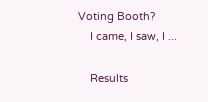Voting Booth?
    I came, I saw, I ...

    Results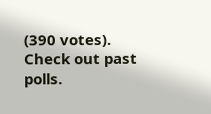(390 votes). Check out past polls.